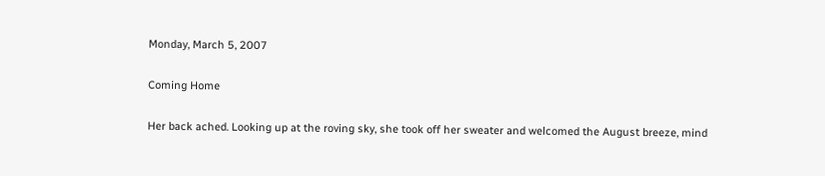Monday, March 5, 2007

Coming Home

Her back ached. Looking up at the roving sky, she took off her sweater and welcomed the August breeze, mind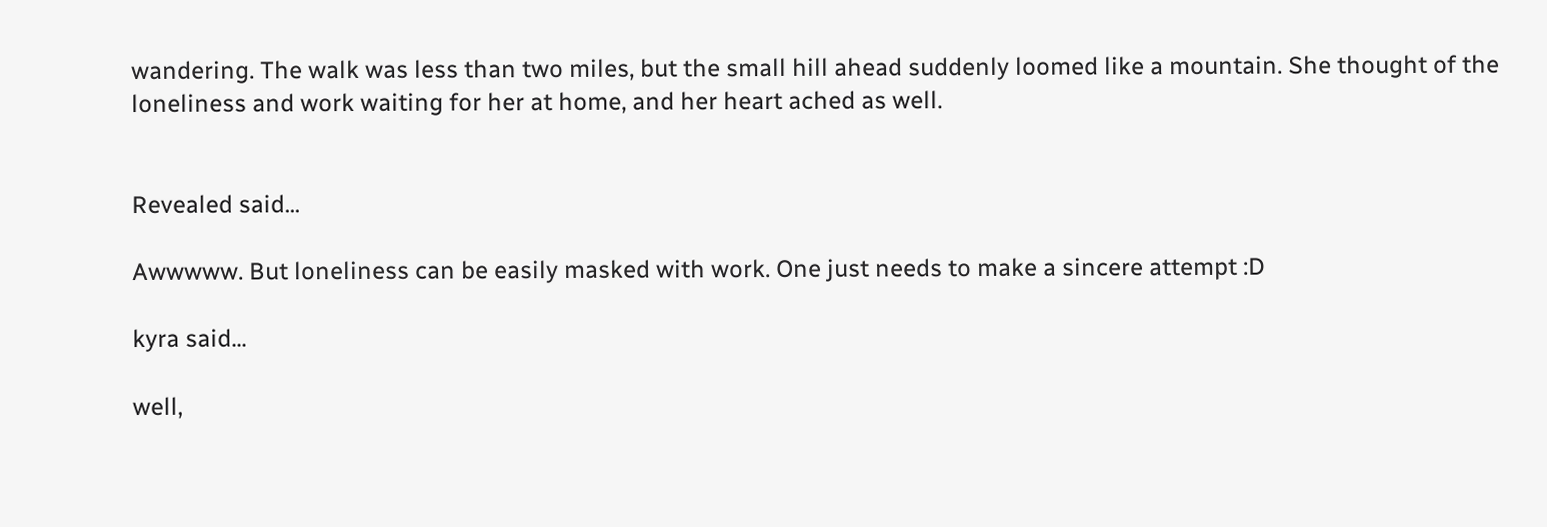wandering. The walk was less than two miles, but the small hill ahead suddenly loomed like a mountain. She thought of the loneliness and work waiting for her at home, and her heart ached as well.


Revealed said...

Awwwww. But loneliness can be easily masked with work. One just needs to make a sincere attempt :D

kyra said...

well,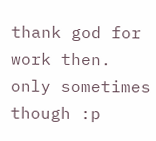thank god for work then. only sometimes though :p